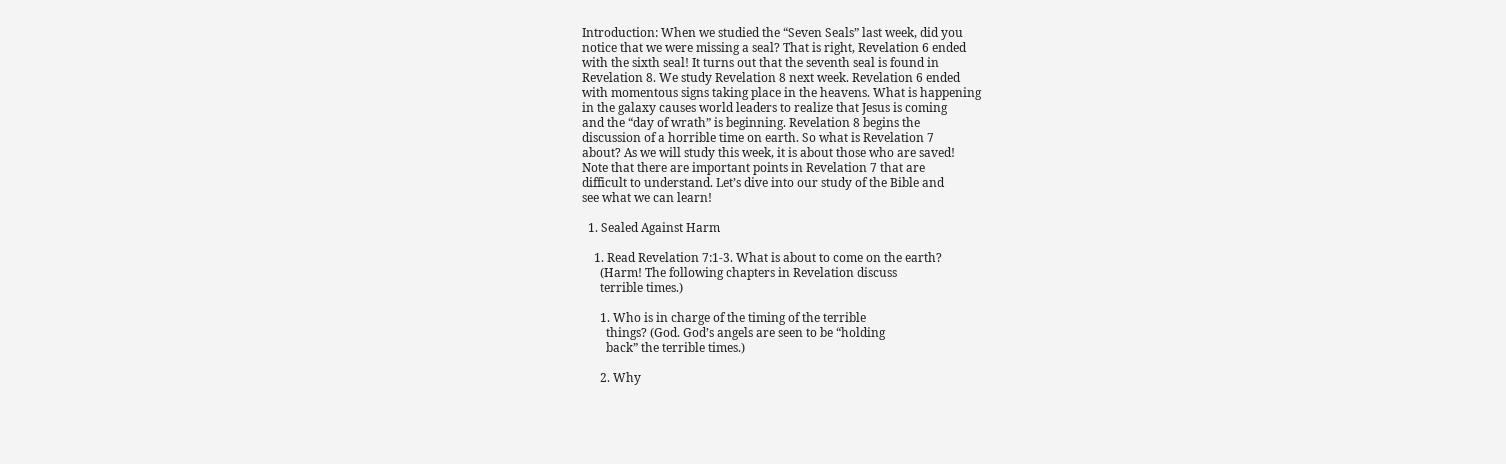Introduction: When we studied the “Seven Seals” last week, did you
notice that we were missing a seal? That is right, Revelation 6 ended
with the sixth seal! It turns out that the seventh seal is found in
Revelation 8. We study Revelation 8 next week. Revelation 6 ended
with momentous signs taking place in the heavens. What is happening
in the galaxy causes world leaders to realize that Jesus is coming
and the “day of wrath” is beginning. Revelation 8 begins the
discussion of a horrible time on earth. So what is Revelation 7
about? As we will study this week, it is about those who are saved!
Note that there are important points in Revelation 7 that are
difficult to understand. Let’s dive into our study of the Bible and
see what we can learn!

  1. Sealed Against Harm

    1. Read Revelation 7:1-3. What is about to come on the earth?
      (Harm! The following chapters in Revelation discuss
      terrible times.)

      1. Who is in charge of the timing of the terrible
        things? (God. God’s angels are seen to be “holding
        back” the terrible times.)

      2. Why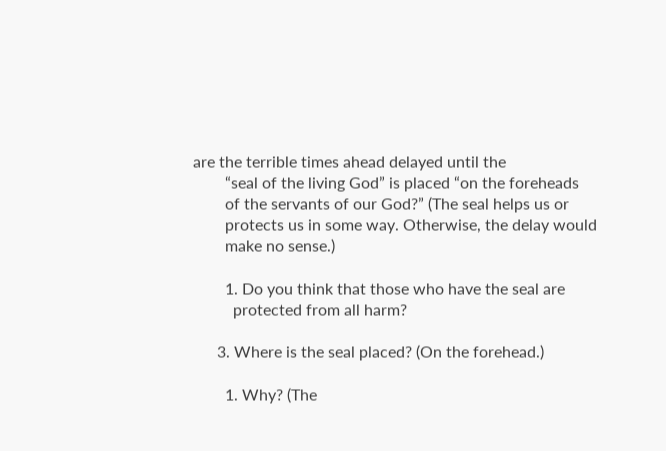are the terrible times ahead delayed until the
        “seal of the living God” is placed “on the foreheads
        of the servants of our God?” (The seal helps us or
        protects us in some way. Otherwise, the delay would
        make no sense.)

        1. Do you think that those who have the seal are
          protected from all harm?

      3. Where is the seal placed? (On the forehead.)

        1. Why? (The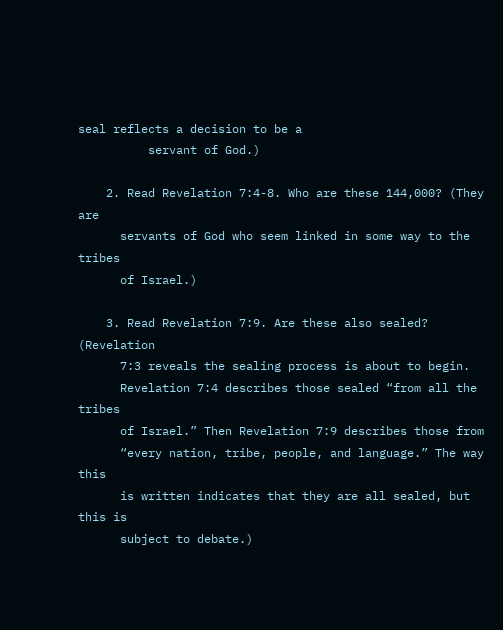seal reflects a decision to be a
          servant of God.)

    2. Read Revelation 7:4-8. Who are these 144,000? (They are
      servants of God who seem linked in some way to the tribes
      of Israel.)

    3. Read Revelation 7:9. Are these also sealed? (Revelation
      7:3 reveals the sealing process is about to begin.
      Revelation 7:4 describes those sealed “from all the tribes
      of Israel.” Then Revelation 7:9 describes those from
      “every nation, tribe, people, and language.” The way this
      is written indicates that they are all sealed, but this is
      subject to debate.)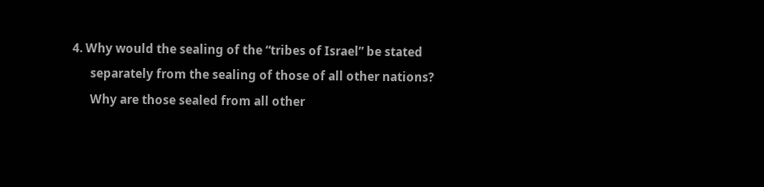4. Why would the sealing of the “tribes of Israel” be stated
      separately from the sealing of those of all other nations?
      Why are those sealed from all other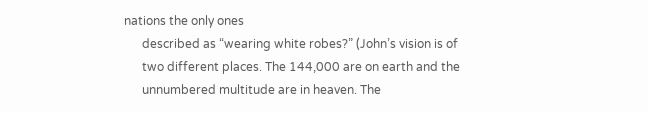nations the only ones
      described as “wearing white robes?” (John’s vision is of
      two different places. The 144,000 are on earth and the
      unnumbered multitude are in heaven. The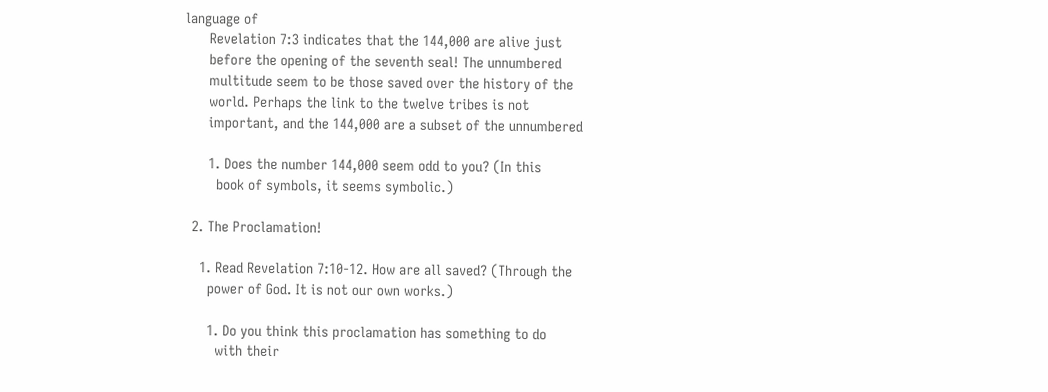language of
      Revelation 7:3 indicates that the 144,000 are alive just
      before the opening of the seventh seal! The unnumbered
      multitude seem to be those saved over the history of the
      world. Perhaps the link to the twelve tribes is not
      important, and the 144,000 are a subset of the unnumbered

      1. Does the number 144,000 seem odd to you? (In this
        book of symbols, it seems symbolic.)

  2. The Proclamation!

    1. Read Revelation 7:10-12. How are all saved? (Through the
      power of God. It is not our own works.)

      1. Do you think this proclamation has something to do
        with their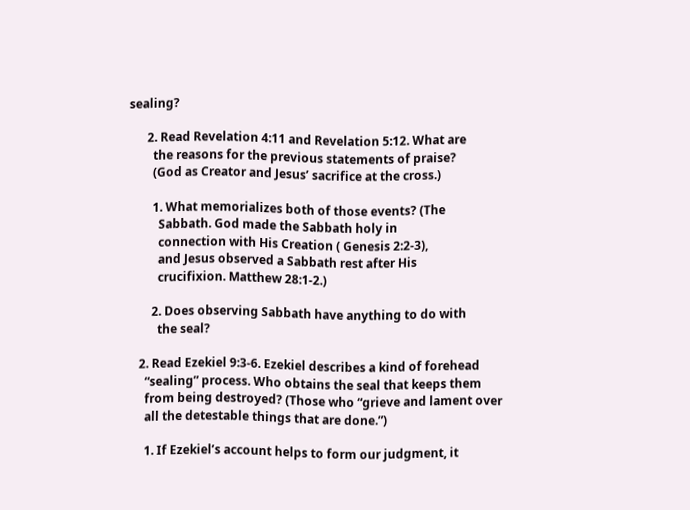sealing?

      2. Read Revelation 4:11 and Revelation 5:12. What are
        the reasons for the previous statements of praise?
        (God as Creator and Jesus’ sacrifice at the cross.)

        1. What memorializes both of those events? (The
          Sabbath. God made the Sabbath holy in
          connection with His Creation ( Genesis 2:2-3),
          and Jesus observed a Sabbath rest after His
          crucifixion. Matthew 28:1-2.)

        2. Does observing Sabbath have anything to do with
          the seal?

    2. Read Ezekiel 9:3-6. Ezekiel describes a kind of forehead
      “sealing” process. Who obtains the seal that keeps them
      from being destroyed? (Those who “grieve and lament over
      all the detestable things that are done.”)

      1. If Ezekiel’s account helps to form our judgment, it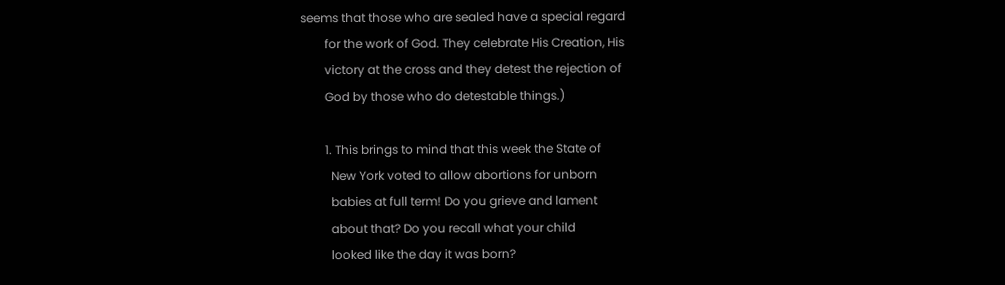seems that those who are sealed have a special regard
        for the work of God. They celebrate His Creation, His
        victory at the cross and they detest the rejection of
        God by those who do detestable things.)

        1. This brings to mind that this week the State of
          New York voted to allow abortions for unborn
          babies at full term! Do you grieve and lament
          about that? Do you recall what your child
          looked like the day it was born?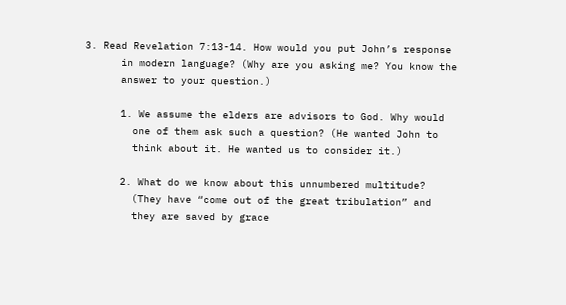3. Read Revelation 7:13-14. How would you put John’s response
      in modern language? (Why are you asking me? You know the
      answer to your question.)

      1. We assume the elders are advisors to God. Why would
        one of them ask such a question? (He wanted John to
        think about it. He wanted us to consider it.)

      2. What do we know about this unnumbered multitude?
        (They have “come out of the great tribulation” and
        they are saved by grace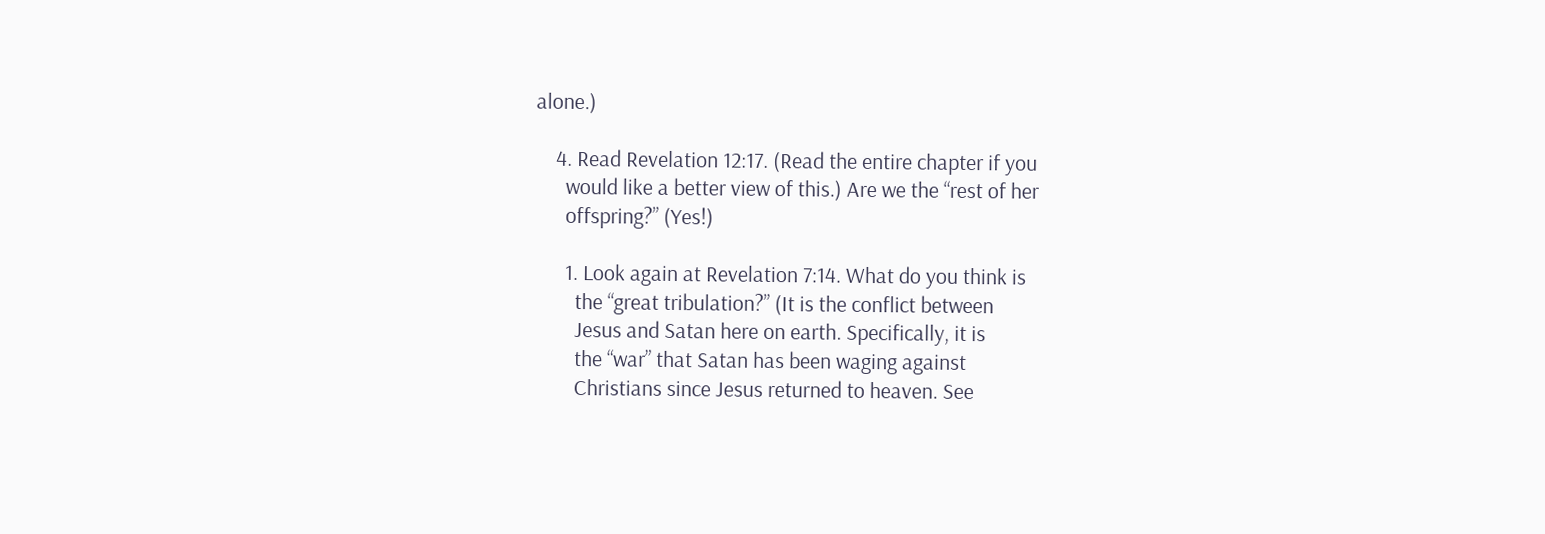alone.)

    4. Read Revelation 12:17. (Read the entire chapter if you
      would like a better view of this.) Are we the “rest of her
      offspring?” (Yes!)

      1. Look again at Revelation 7:14. What do you think is
        the “great tribulation?” (It is the conflict between
        Jesus and Satan here on earth. Specifically, it is
        the “war” that Satan has been waging against
        Christians since Jesus returned to heaven. See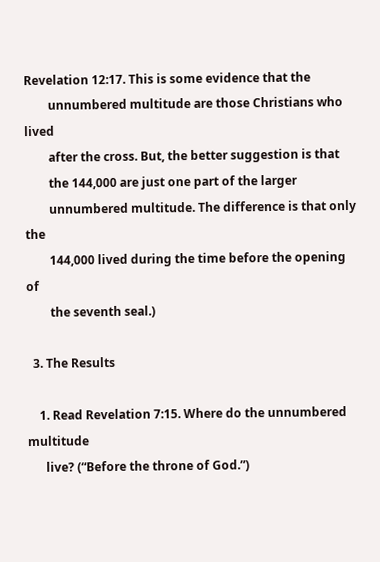Revelation 12:17. This is some evidence that the
        unnumbered multitude are those Christians who lived
        after the cross. But, the better suggestion is that
        the 144,000 are just one part of the larger
        unnumbered multitude. The difference is that only the
        144,000 lived during the time before the opening of
        the seventh seal.)

  3. The Results

    1. Read Revelation 7:15. Where do the unnumbered multitude
      live? (“Before the throne of God.”)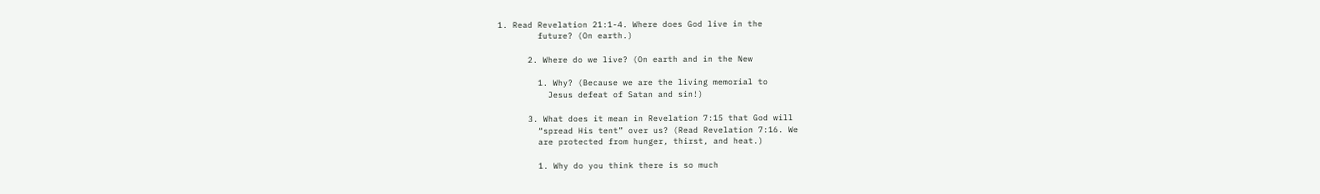1. Read Revelation 21:1-4. Where does God live in the
        future? (On earth.)

      2. Where do we live? (On earth and in the New

        1. Why? (Because we are the living memorial to
          Jesus defeat of Satan and sin!)

      3. What does it mean in Revelation 7:15 that God will
        “spread His tent” over us? (Read Revelation 7:16. We
        are protected from hunger, thirst, and heat.)

        1. Why do you think there is so much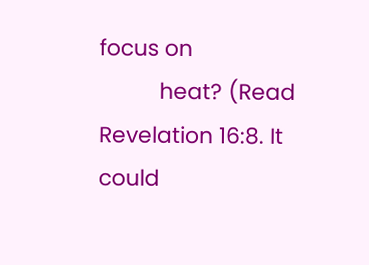focus on
          heat? (Read Revelation 16:8. It could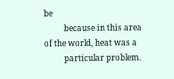be
          because in this area of the world, heat was a
          particular problem.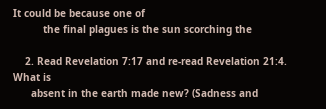It could be because one of
          the final plagues is the sun scorching the

    2. Read Revelation 7:17 and re-read Revelation 21:4. What is
      absent in the earth made new? (Sadness and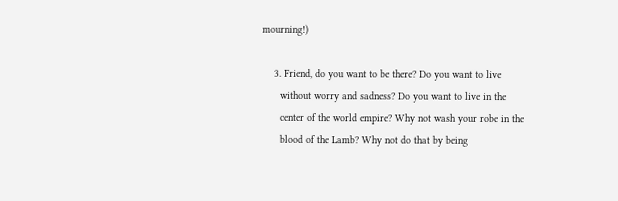mourning!)

    3. Friend, do you want to be there? Do you want to live
      without worry and sadness? Do you want to live in the
      center of the world empire? Why not wash your robe in the
      blood of the Lamb? Why not do that by being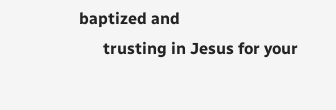baptized and
      trusting in Jesus for your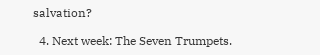salvation?

  4. Next week: The Seven Trumpets.